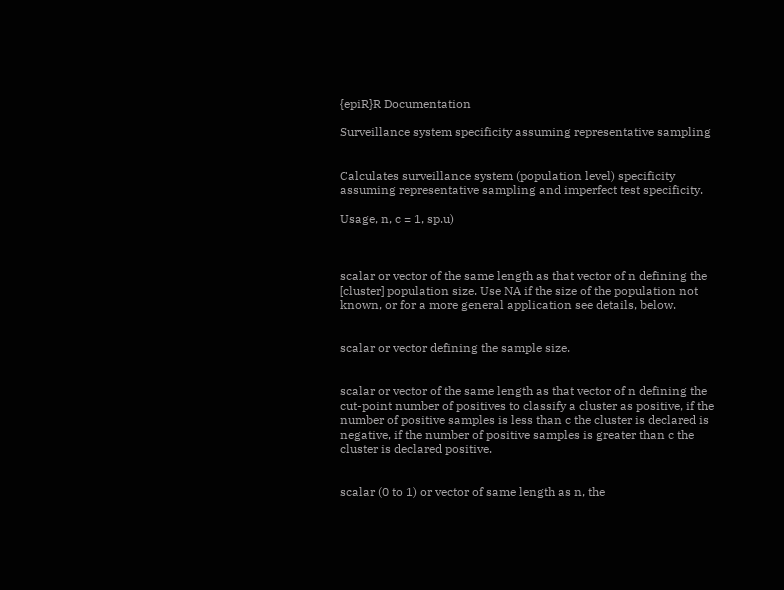{epiR}R Documentation

Surveillance system specificity assuming representative sampling


Calculates surveillance system (population level) specificity assuming representative sampling and imperfect test specificity.

Usage, n, c = 1, sp.u)



scalar or vector of the same length as that vector of n defining the [cluster] population size. Use NA if the size of the population not known, or for a more general application see details, below.


scalar or vector defining the sample size.


scalar or vector of the same length as that vector of n defining the cut-point number of positives to classify a cluster as positive, if the number of positive samples is less than c the cluster is declared is negative, if the number of positive samples is greater than c the cluster is declared positive.


scalar (0 to 1) or vector of same length as n, the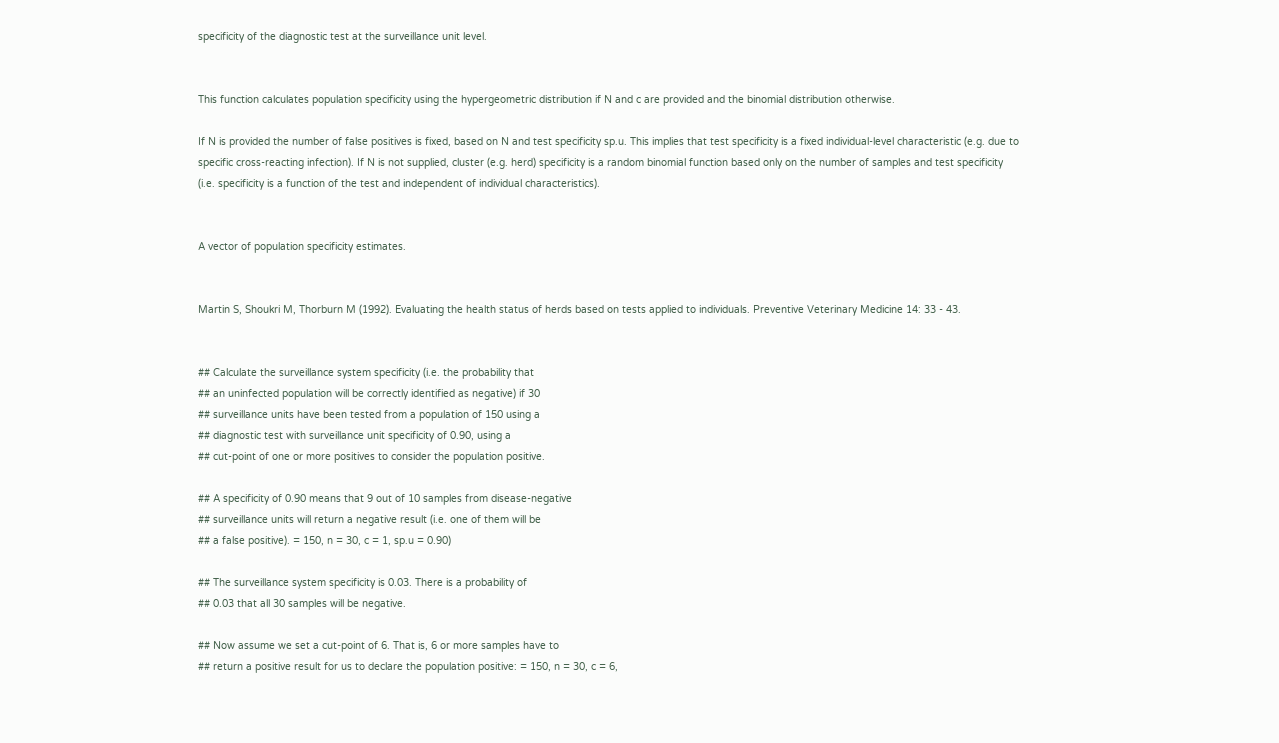specificity of the diagnostic test at the surveillance unit level.


This function calculates population specificity using the hypergeometric distribution if N and c are provided and the binomial distribution otherwise.

If N is provided the number of false positives is fixed, based on N and test specificity sp.u. This implies that test specificity is a fixed individual-level characteristic (e.g. due to specific cross-reacting infection). If N is not supplied, cluster (e.g. herd) specificity is a random binomial function based only on the number of samples and test specificity (i.e. specificity is a function of the test and independent of individual characteristics).


A vector of population specificity estimates.


Martin S, Shoukri M, Thorburn M (1992). Evaluating the health status of herds based on tests applied to individuals. Preventive Veterinary Medicine 14: 33 - 43.


## Calculate the surveillance system specificity (i.e. the probability that
## an uninfected population will be correctly identified as negative) if 30
## surveillance units have been tested from a population of 150 using a
## diagnostic test with surveillance unit specificity of 0.90, using a
## cut-point of one or more positives to consider the population positive.

## A specificity of 0.90 means that 9 out of 10 samples from disease-negative
## surveillance units will return a negative result (i.e. one of them will be
## a false positive). = 150, n = 30, c = 1, sp.u = 0.90)

## The surveillance system specificity is 0.03. There is a probability of
## 0.03 that all 30 samples will be negative.

## Now assume we set a cut-point of 6. That is, 6 or more samples have to
## return a positive result for us to declare the population positive: = 150, n = 30, c = 6,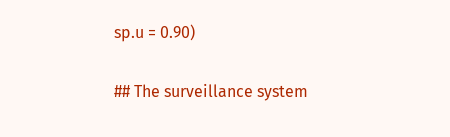sp.u = 0.90)

## The surveillance system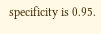specificity is 0.95.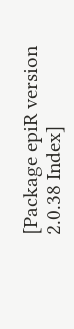[Package epiR version 2.0.38 Index]